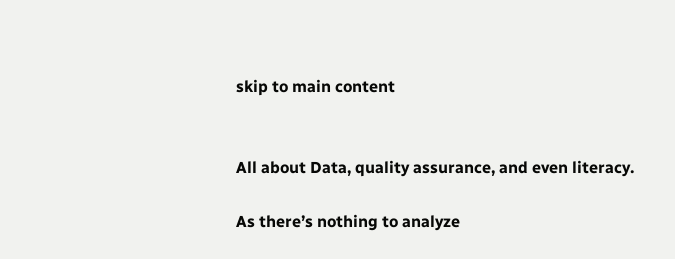skip to main content


All about Data, quality assurance, and even literacy.

As there’s nothing to analyze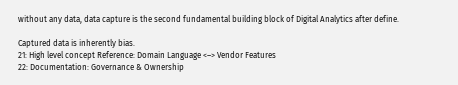without any data, data capture is the second fundamental building block of Digital Analytics after define.

Captured data is inherently bias.
21: High level concept Reference: Domain Language <–> Vendor Features
22: Documentation: Governance & Ownership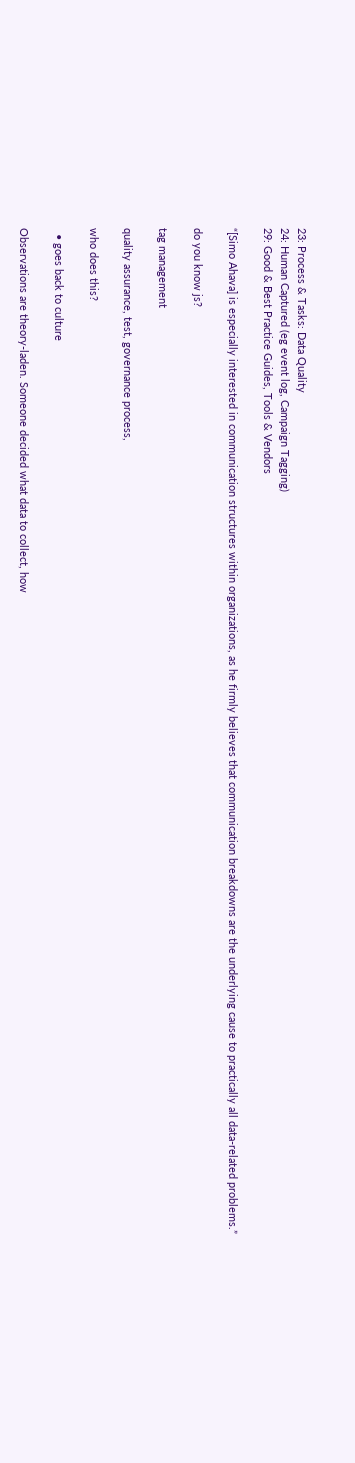23: Process & Tasks: Data Quality
24: Human Captured (eg event log, Campaign Tagging)
29: Good & Best Practice Guides, Tools & Vendors

“[Simo Ahava] is especially interested in communication structures within organizations, as he firmly believes that communication breakdowns are the underlying cause to practically all data-related problems.”

do you know js?

tag management

quality assurance, test, governance process,

who does this?

  • goes back to culture

Observations are theory-laden. Someone decided what data to collect, how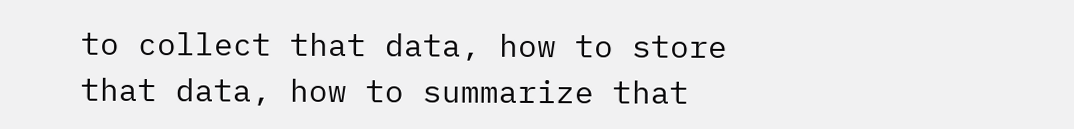to collect that data, how to store that data, how to summarize that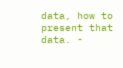data, how to present that data. -